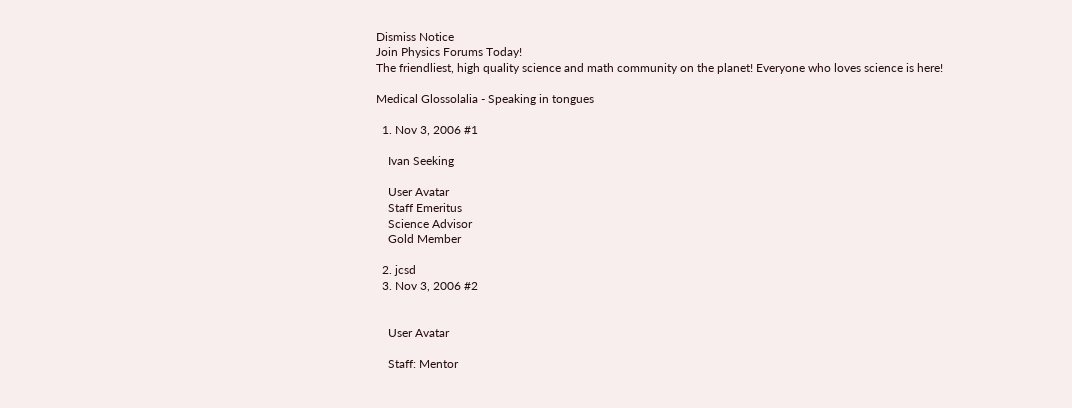Dismiss Notice
Join Physics Forums Today!
The friendliest, high quality science and math community on the planet! Everyone who loves science is here!

Medical Glossolalia - Speaking in tongues

  1. Nov 3, 2006 #1

    Ivan Seeking

    User Avatar
    Staff Emeritus
    Science Advisor
    Gold Member

  2. jcsd
  3. Nov 3, 2006 #2


    User Avatar

    Staff: Mentor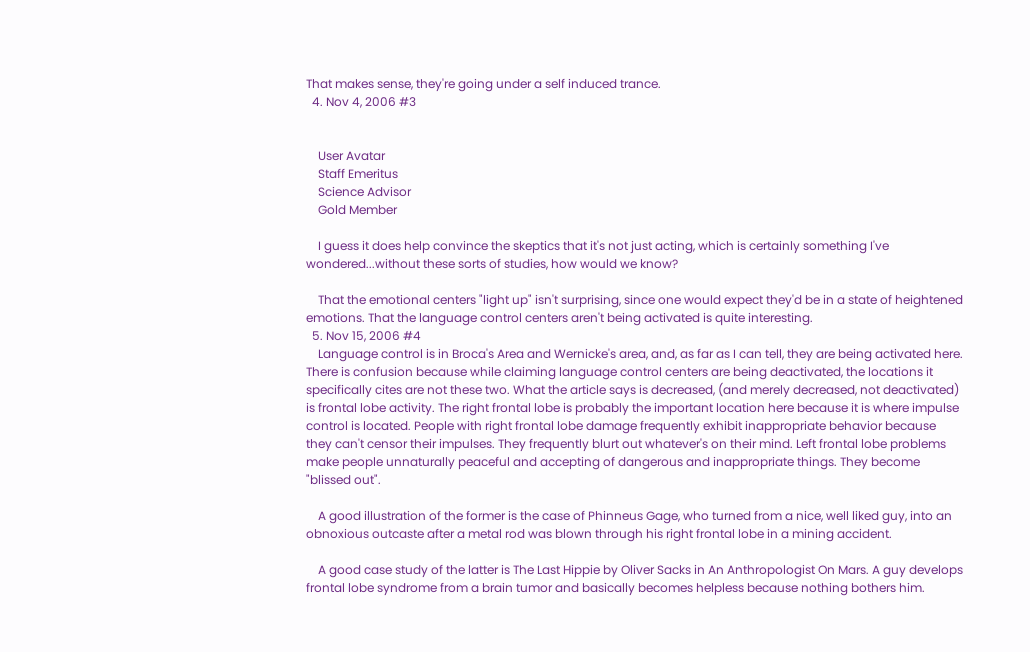That makes sense, they're going under a self induced trance.
  4. Nov 4, 2006 #3


    User Avatar
    Staff Emeritus
    Science Advisor
    Gold Member

    I guess it does help convince the skeptics that it's not just acting, which is certainly something I've wondered...without these sorts of studies, how would we know?

    That the emotional centers "light up" isn't surprising, since one would expect they'd be in a state of heightened emotions. That the language control centers aren't being activated is quite interesting.
  5. Nov 15, 2006 #4
    Language control is in Broca's Area and Wernicke's area, and, as far as I can tell, they are being activated here. There is confusion because while claiming language control centers are being deactivated, the locations it specifically cites are not these two. What the article says is decreased, (and merely decreased, not deactivated) is frontal lobe activity. The right frontal lobe is probably the important location here because it is where impulse control is located. People with right frontal lobe damage frequently exhibit inappropriate behavior because they can't censor their impulses. They frequently blurt out whatever's on their mind. Left frontal lobe problems make people unnaturally peaceful and accepting of dangerous and inappropriate things. They become "blissed out".

    A good illustration of the former is the case of Phinneus Gage, who turned from a nice, well liked guy, into an obnoxious outcaste after a metal rod was blown through his right frontal lobe in a mining accident.

    A good case study of the latter is The Last Hippie by Oliver Sacks in An Anthropologist On Mars. A guy develops frontal lobe syndrome from a brain tumor and basically becomes helpless because nothing bothers him.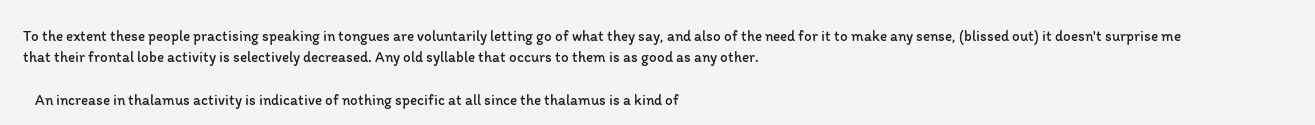To the extent these people practising speaking in tongues are voluntarily letting go of what they say, and also of the need for it to make any sense, (blissed out) it doesn't surprise me that their frontal lobe activity is selectively decreased. Any old syllable that occurs to them is as good as any other.

    An increase in thalamus activity is indicative of nothing specific at all since the thalamus is a kind of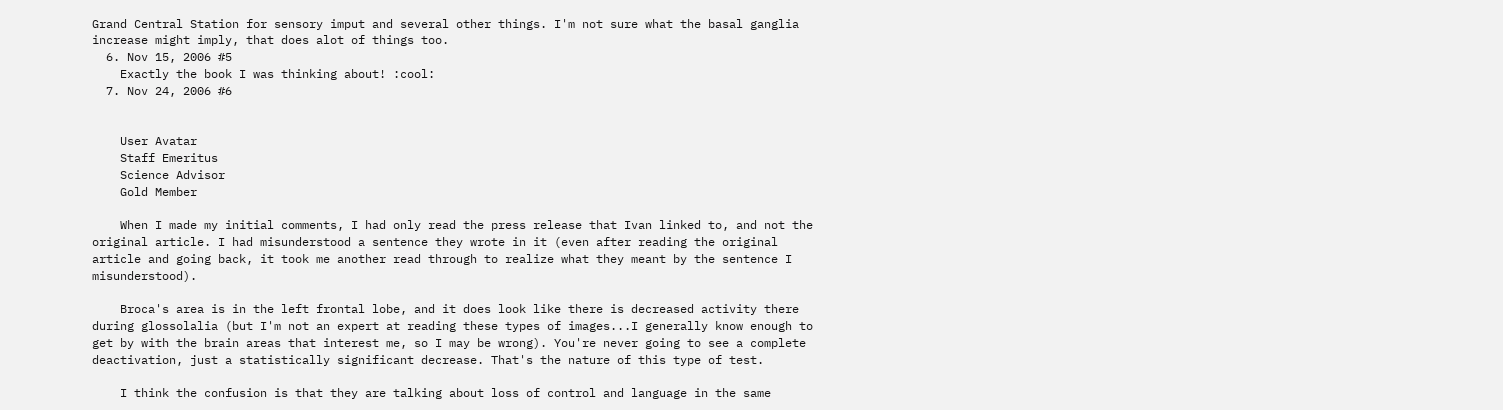Grand Central Station for sensory imput and several other things. I'm not sure what the basal ganglia increase might imply, that does alot of things too.
  6. Nov 15, 2006 #5
    Exactly the book I was thinking about! :cool:
  7. Nov 24, 2006 #6


    User Avatar
    Staff Emeritus
    Science Advisor
    Gold Member

    When I made my initial comments, I had only read the press release that Ivan linked to, and not the original article. I had misunderstood a sentence they wrote in it (even after reading the original article and going back, it took me another read through to realize what they meant by the sentence I misunderstood).

    Broca's area is in the left frontal lobe, and it does look like there is decreased activity there during glossolalia (but I'm not an expert at reading these types of images...I generally know enough to get by with the brain areas that interest me, so I may be wrong). You're never going to see a complete deactivation, just a statistically significant decrease. That's the nature of this type of test.

    I think the confusion is that they are talking about loss of control and language in the same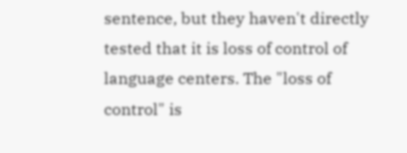sentence, but they haven't directly tested that it is loss of control of language centers. The "loss of control" is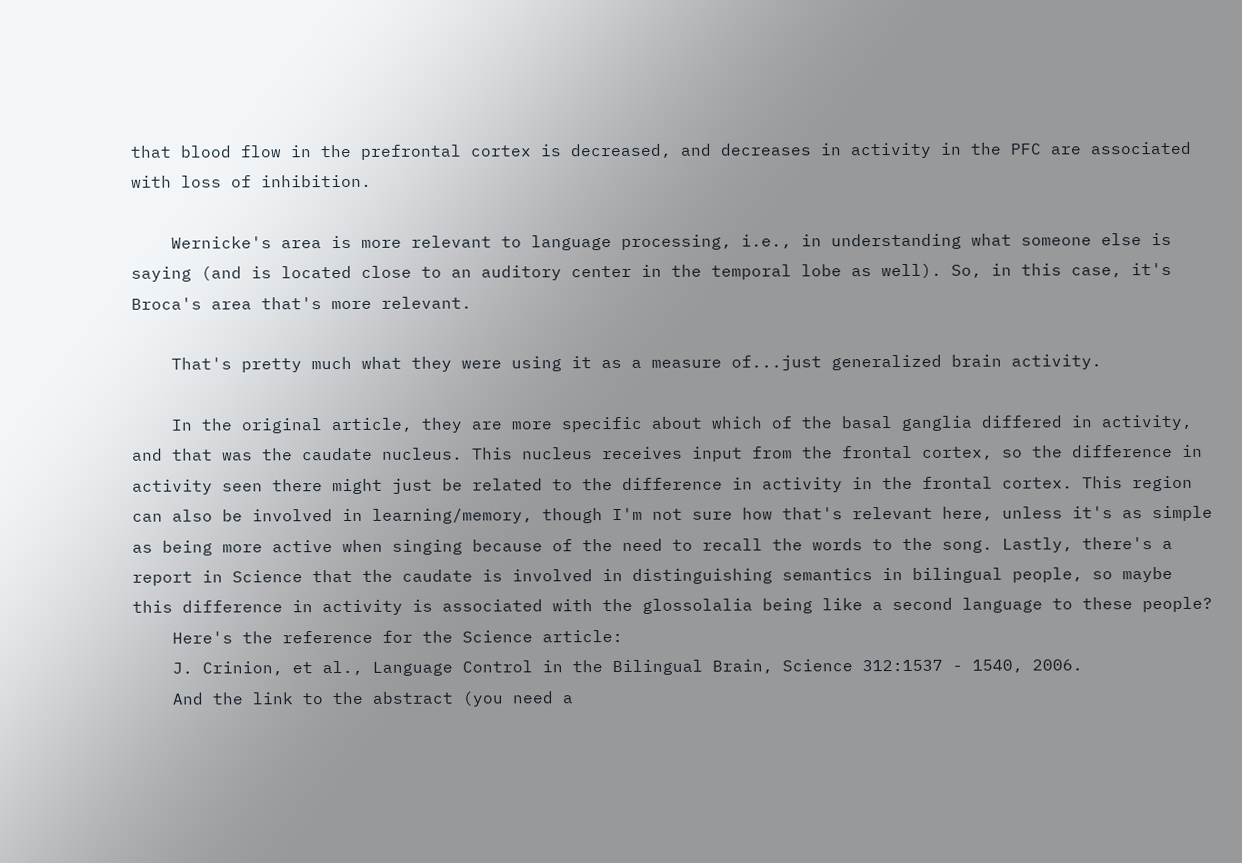that blood flow in the prefrontal cortex is decreased, and decreases in activity in the PFC are associated with loss of inhibition.

    Wernicke's area is more relevant to language processing, i.e., in understanding what someone else is saying (and is located close to an auditory center in the temporal lobe as well). So, in this case, it's Broca's area that's more relevant.

    That's pretty much what they were using it as a measure of...just generalized brain activity.

    In the original article, they are more specific about which of the basal ganglia differed in activity, and that was the caudate nucleus. This nucleus receives input from the frontal cortex, so the difference in activity seen there might just be related to the difference in activity in the frontal cortex. This region can also be involved in learning/memory, though I'm not sure how that's relevant here, unless it's as simple as being more active when singing because of the need to recall the words to the song. Lastly, there's a report in Science that the caudate is involved in distinguishing semantics in bilingual people, so maybe this difference in activity is associated with the glossolalia being like a second language to these people?
    Here's the reference for the Science article:
    J. Crinion, et al., Language Control in the Bilingual Brain, Science 312:1537 - 1540, 2006.
    And the link to the abstract (you need a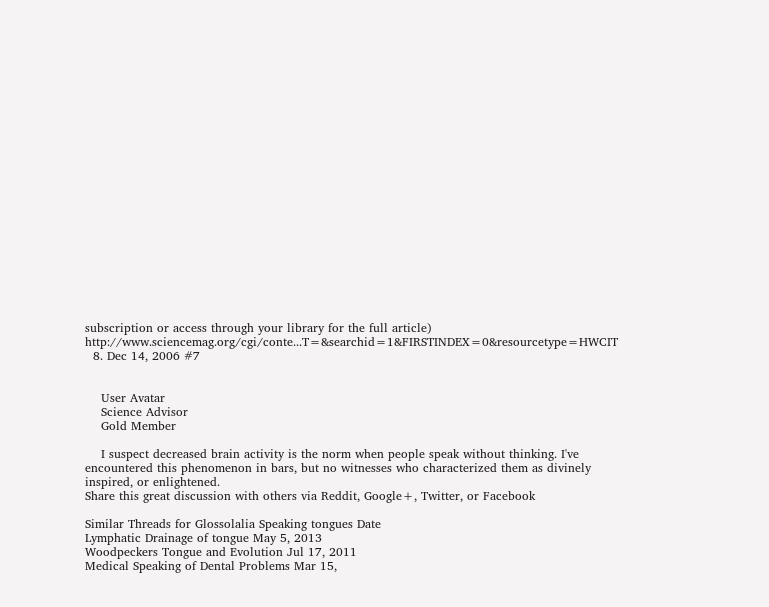subscription or access through your library for the full article) http://www.sciencemag.org/cgi/conte...T=&searchid=1&FIRSTINDEX=0&resourcetype=HWCIT
  8. Dec 14, 2006 #7


    User Avatar
    Science Advisor
    Gold Member

    I suspect decreased brain activity is the norm when people speak without thinking. I've encountered this phenomenon in bars, but no witnesses who characterized them as divinely inspired, or enlightened.
Share this great discussion with others via Reddit, Google+, Twitter, or Facebook

Similar Threads for Glossolalia Speaking tongues Date
Lymphatic Drainage of tongue May 5, 2013
Woodpeckers Tongue and Evolution Jul 17, 2011
Medical Speaking of Dental Problems Mar 15,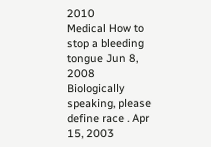2010
Medical How to stop a bleeding tongue Jun 8, 2008
Biologically speaking, please define race . Apr 15, 2003